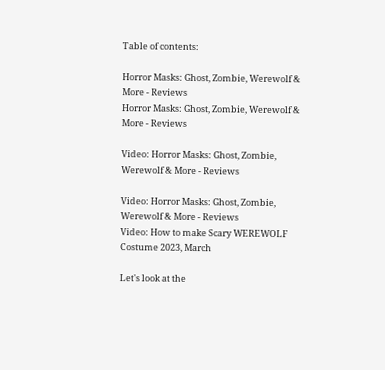Table of contents:

Horror Masks: Ghost, Zombie, Werewolf & More - Reviews
Horror Masks: Ghost, Zombie, Werewolf & More - Reviews

Video: Horror Masks: Ghost, Zombie, Werewolf & More - Reviews

Video: Horror Masks: Ghost, Zombie, Werewolf & More - Reviews
Video: How to make Scary WEREWOLF Costume 2023, March

Let's look at the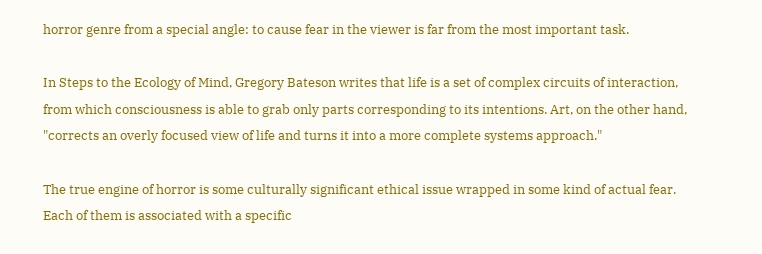horror genre from a special angle: to cause fear in the viewer is far from the most important task.

In Steps to the Ecology of Mind, Gregory Bateson writes that life is a set of complex circuits of interaction, from which consciousness is able to grab only parts corresponding to its intentions. Art, on the other hand, "corrects an overly focused view of life and turns it into a more complete systems approach."

The true engine of horror is some culturally significant ethical issue wrapped in some kind of actual fear. Each of them is associated with a specific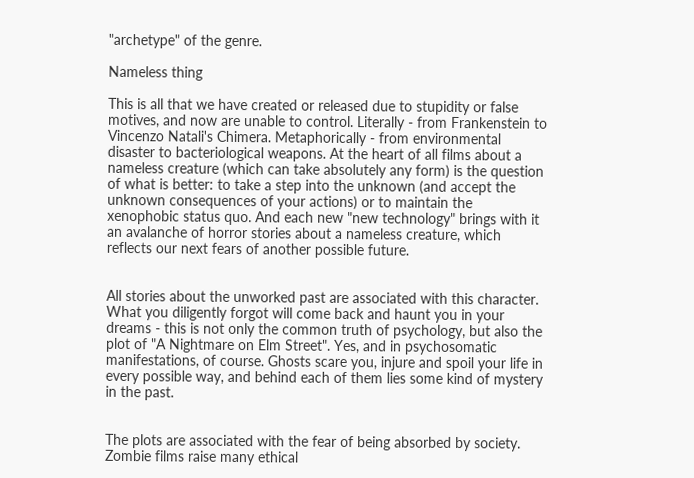"archetype" of the genre.

Nameless thing

This is all that we have created or released due to stupidity or false motives, and now are unable to control. Literally - from Frankenstein to Vincenzo Natali's Chimera. Metaphorically - from environmental disaster to bacteriological weapons. At the heart of all films about a nameless creature (which can take absolutely any form) is the question of what is better: to take a step into the unknown (and accept the unknown consequences of your actions) or to maintain the xenophobic status quo. And each new "new technology" brings with it an avalanche of horror stories about a nameless creature, which reflects our next fears of another possible future.


All stories about the unworked past are associated with this character. What you diligently forgot will come back and haunt you in your dreams - this is not only the common truth of psychology, but also the plot of "A Nightmare on Elm Street". Yes, and in psychosomatic manifestations, of course. Ghosts scare you, injure and spoil your life in every possible way, and behind each of them lies some kind of mystery in the past.


The plots are associated with the fear of being absorbed by society. Zombie films raise many ethical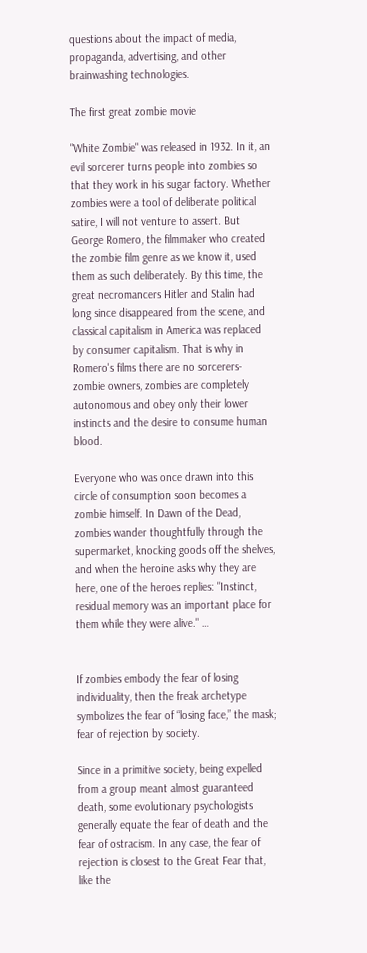questions about the impact of media, propaganda, advertising, and other brainwashing technologies.

The first great zombie movie

"White Zombie" was released in 1932. In it, an evil sorcerer turns people into zombies so that they work in his sugar factory. Whether zombies were a tool of deliberate political satire, I will not venture to assert. But George Romero, the filmmaker who created the zombie film genre as we know it, used them as such deliberately. By this time, the great necromancers Hitler and Stalin had long since disappeared from the scene, and classical capitalism in America was replaced by consumer capitalism. That is why in Romero's films there are no sorcerers-zombie owners, zombies are completely autonomous and obey only their lower instincts and the desire to consume human blood.

Everyone who was once drawn into this circle of consumption soon becomes a zombie himself. In Dawn of the Dead, zombies wander thoughtfully through the supermarket, knocking goods off the shelves, and when the heroine asks why they are here, one of the heroes replies: "Instinct, residual memory was an important place for them while they were alive." …


If zombies embody the fear of losing individuality, then the freak archetype symbolizes the fear of “losing face,” the mask; fear of rejection by society.

Since in a primitive society, being expelled from a group meant almost guaranteed death, some evolutionary psychologists generally equate the fear of death and the fear of ostracism. In any case, the fear of rejection is closest to the Great Fear that, like the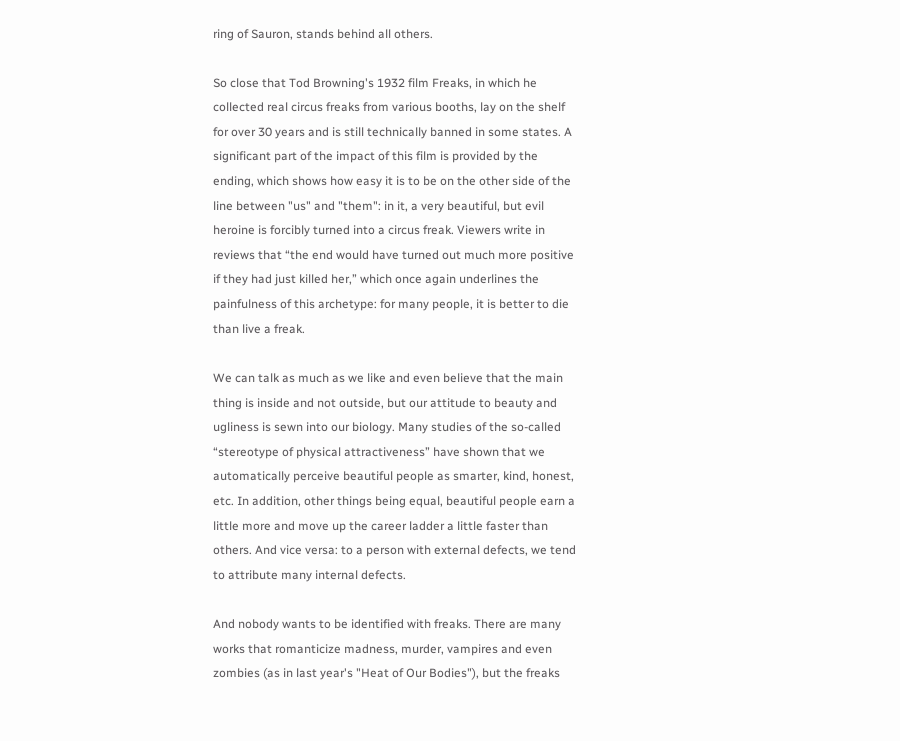ring of Sauron, stands behind all others.

So close that Tod Browning's 1932 film Freaks, in which he collected real circus freaks from various booths, lay on the shelf for over 30 years and is still technically banned in some states. A significant part of the impact of this film is provided by the ending, which shows how easy it is to be on the other side of the line between "us" and "them": in it, a very beautiful, but evil heroine is forcibly turned into a circus freak. Viewers write in reviews that “the end would have turned out much more positive if they had just killed her,” which once again underlines the painfulness of this archetype: for many people, it is better to die than live a freak.

We can talk as much as we like and even believe that the main thing is inside and not outside, but our attitude to beauty and ugliness is sewn into our biology. Many studies of the so-called “stereotype of physical attractiveness” have shown that we automatically perceive beautiful people as smarter, kind, honest, etc. In addition, other things being equal, beautiful people earn a little more and move up the career ladder a little faster than others. And vice versa: to a person with external defects, we tend to attribute many internal defects.

And nobody wants to be identified with freaks. There are many works that romanticize madness, murder, vampires and even zombies (as in last year's "Heat of Our Bodies"), but the freaks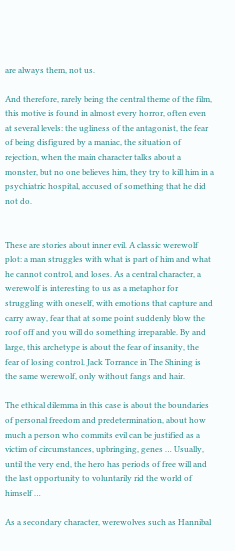are always them, not us.

And therefore, rarely being the central theme of the film, this motive is found in almost every horror, often even at several levels: the ugliness of the antagonist, the fear of being disfigured by a maniac, the situation of rejection, when the main character talks about a monster, but no one believes him, they try to kill him in a psychiatric hospital, accused of something that he did not do.


These are stories about inner evil. A classic werewolf plot: a man struggles with what is part of him and what he cannot control, and loses. As a central character, a werewolf is interesting to us as a metaphor for struggling with oneself, with emotions that capture and carry away, fear that at some point suddenly blow the roof off and you will do something irreparable. By and large, this archetype is about the fear of insanity, the fear of losing control. Jack Torrance in The Shining is the same werewolf, only without fangs and hair.

The ethical dilemma in this case is about the boundaries of personal freedom and predetermination, about how much a person who commits evil can be justified as a victim of circumstances, upbringing, genes … Usually, until the very end, the hero has periods of free will and the last opportunity to voluntarily rid the world of himself …

As a secondary character, werewolves such as Hannibal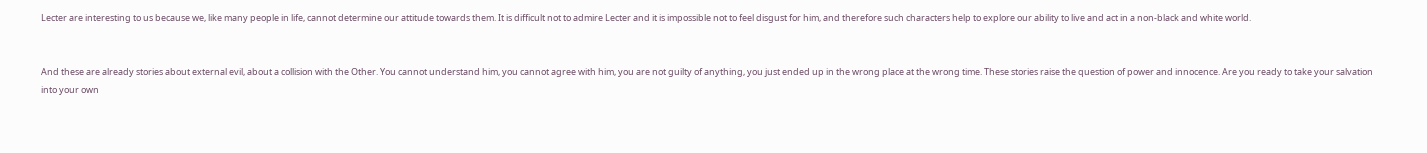Lecter are interesting to us because we, like many people in life, cannot determine our attitude towards them. It is difficult not to admire Lecter and it is impossible not to feel disgust for him, and therefore such characters help to explore our ability to live and act in a non-black and white world.


And these are already stories about external evil, about a collision with the Other. You cannot understand him, you cannot agree with him, you are not guilty of anything, you just ended up in the wrong place at the wrong time. These stories raise the question of power and innocence. Are you ready to take your salvation into your own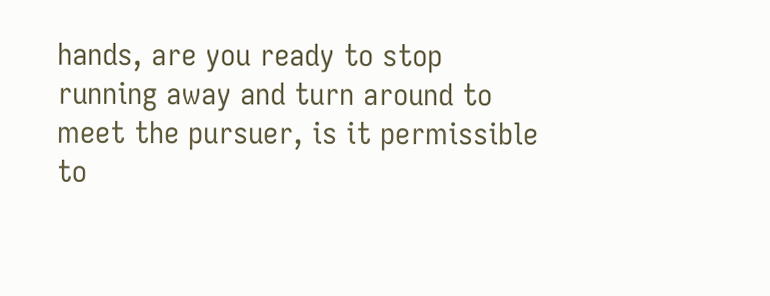hands, are you ready to stop running away and turn around to meet the pursuer, is it permissible to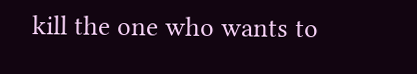kill the one who wants to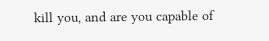kill you, and are you capable of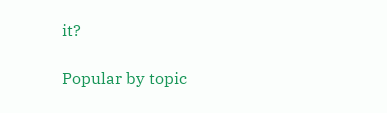it?

Popular by topic